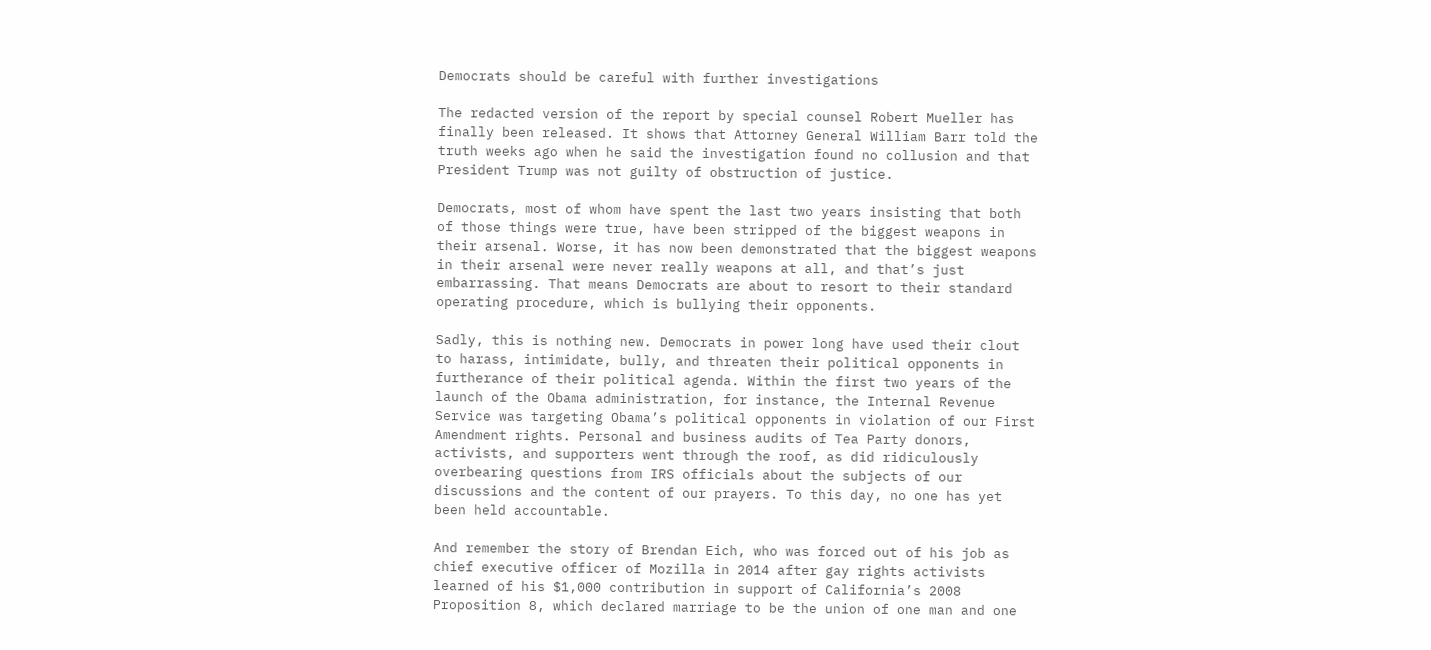Democrats should be careful with further investigations

The redacted version of the report by special counsel Robert Mueller has finally been released. It shows that Attorney General William Barr told the truth weeks ago when he said the investigation found no collusion and that President Trump was not guilty of obstruction of justice.

Democrats, most of whom have spent the last two years insisting that both of those things were true, have been stripped of the biggest weapons in their arsenal. Worse, it has now been demonstrated that the biggest weapons in their arsenal were never really weapons at all, and that’s just embarrassing. That means Democrats are about to resort to their standard operating procedure, which is bullying their opponents.

Sadly, this is nothing new. Democrats in power long have used their clout to harass, intimidate, bully, and threaten their political opponents in furtherance of their political agenda. Within the first two years of the launch of the Obama administration, for instance, the Internal Revenue Service was targeting Obama’s political opponents in violation of our First Amendment rights. Personal and business audits of Tea Party donors, activists, and supporters went through the roof, as did ridiculously overbearing questions from IRS officials about the subjects of our discussions and the content of our prayers. To this day, no one has yet been held accountable.

And remember the story of Brendan Eich, who was forced out of his job as chief executive officer of Mozilla in 2014 after gay rights activists learned of his $1,000 contribution in support of California’s 2008 Proposition 8, which declared marriage to be the union of one man and one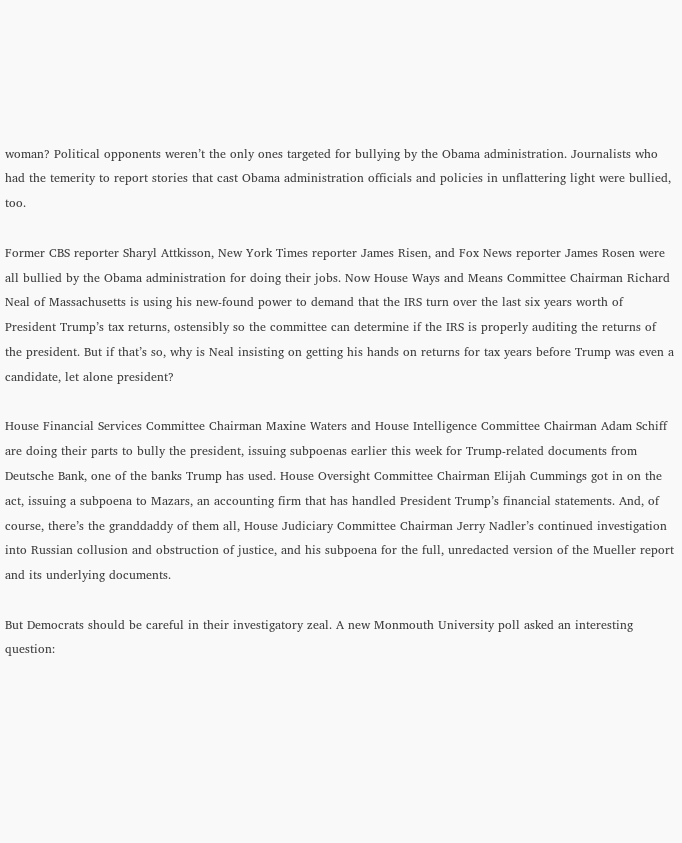woman? Political opponents weren’t the only ones targeted for bullying by the Obama administration. Journalists who had the temerity to report stories that cast Obama administration officials and policies in unflattering light were bullied, too.

Former CBS reporter Sharyl Attkisson, New York Times reporter James Risen, and Fox News reporter James Rosen were all bullied by the Obama administration for doing their jobs. Now House Ways and Means Committee Chairman Richard Neal of Massachusetts is using his new-found power to demand that the IRS turn over the last six years worth of President Trump’s tax returns, ostensibly so the committee can determine if the IRS is properly auditing the returns of the president. But if that’s so, why is Neal insisting on getting his hands on returns for tax years before Trump was even a candidate, let alone president?

House Financial Services Committee Chairman Maxine Waters and House Intelligence Committee Chairman Adam Schiff are doing their parts to bully the president, issuing subpoenas earlier this week for Trump-related documents from Deutsche Bank, one of the banks Trump has used. House Oversight Committee Chairman Elijah Cummings got in on the act, issuing a subpoena to Mazars, an accounting firm that has handled President Trump’s financial statements. And, of course, there’s the granddaddy of them all, House Judiciary Committee Chairman Jerry Nadler’s continued investigation into Russian collusion and obstruction of justice, and his subpoena for the full, unredacted version of the Mueller report and its underlying documents.

But Democrats should be careful in their investigatory zeal. A new Monmouth University poll asked an interesting question: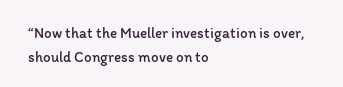“Now that the Mueller investigation is over, should Congress move on to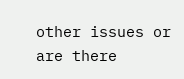other issues or are there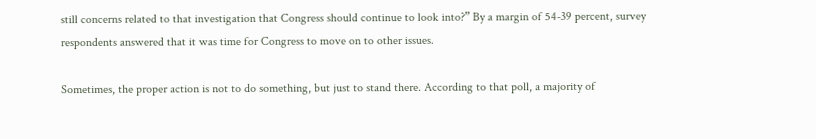still concerns related to that investigation that Congress should continue to look into?” By a margin of 54-39 percent, survey respondents answered that it was time for Congress to move on to other issues.

Sometimes, the proper action is not to do something, but just to stand there. According to that poll, a majority of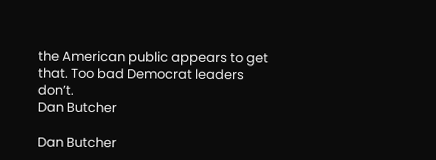the American public appears to get that. Too bad Democrat leaders don’t.
Dan Butcher

Dan Butcher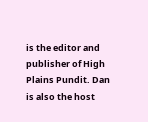is the editor and publisher of High Plains Pundit. Dan is also the host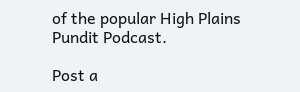of the popular High Plains Pundit Podcast.

Post a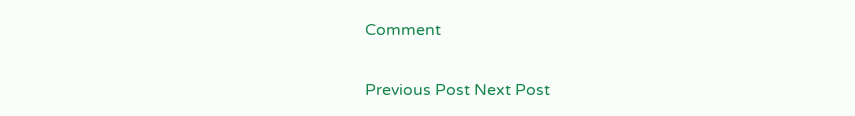Comment

Previous Post Next Post